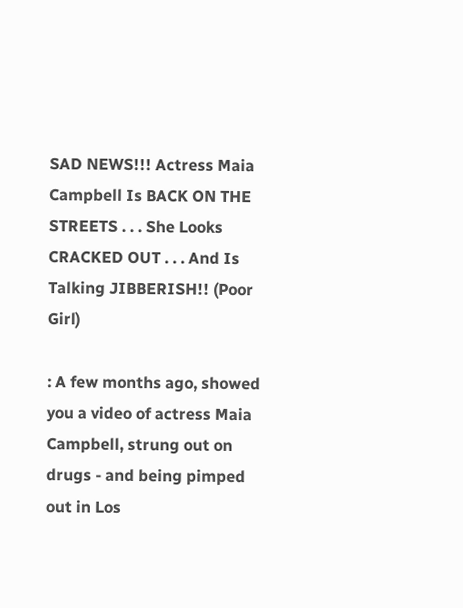SAD NEWS!!! Actress Maia Campbell Is BACK ON THE STREETS . . . She Looks CRACKED OUT . . . And Is Talking JIBBERISH!! (Poor Girl)

: A few months ago, showed you a video of actress Maia Campbell, strung out on drugs - and being pimped out in Los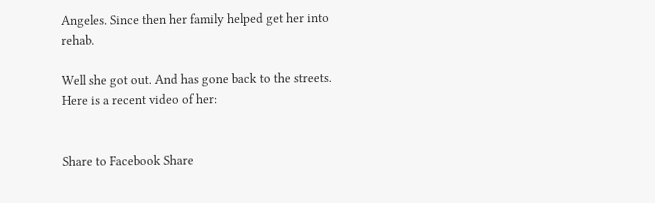Angeles. Since then her family helped get her into rehab.

Well she got out. And has gone back to the streets. Here is a recent video of her:


Share to Facebook Share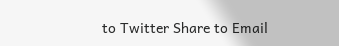to Twitter Share to Email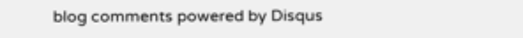blog comments powered by Disqus